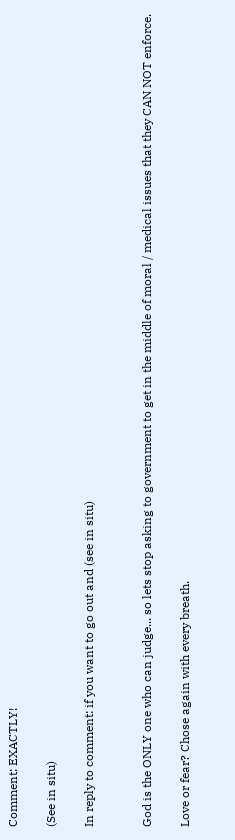Comment: EXACTLY!

(See in situ)

In reply to comment: if you want to go out and (see in situ)


God is the ONLY one who can judge... so lets stop asking to government to get in the middle of moral / medical issues that they CAN NOT enforce.

Love or fear? Chose again with every breath.